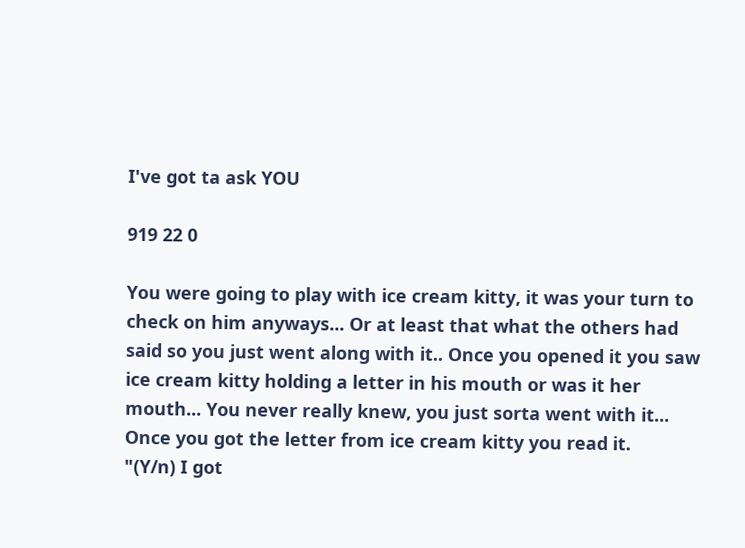I've got ta ask YOU

919 22 0

You were going to play with ice cream kitty, it was your turn to check on him anyways... Or at least that what the others had said so you just went along with it.. Once you opened it you saw ice cream kitty holding a letter in his mouth or was it her mouth... You never really knew, you just sorta went with it...
Once you got the letter from ice cream kitty you read it.
"(Y/n) I got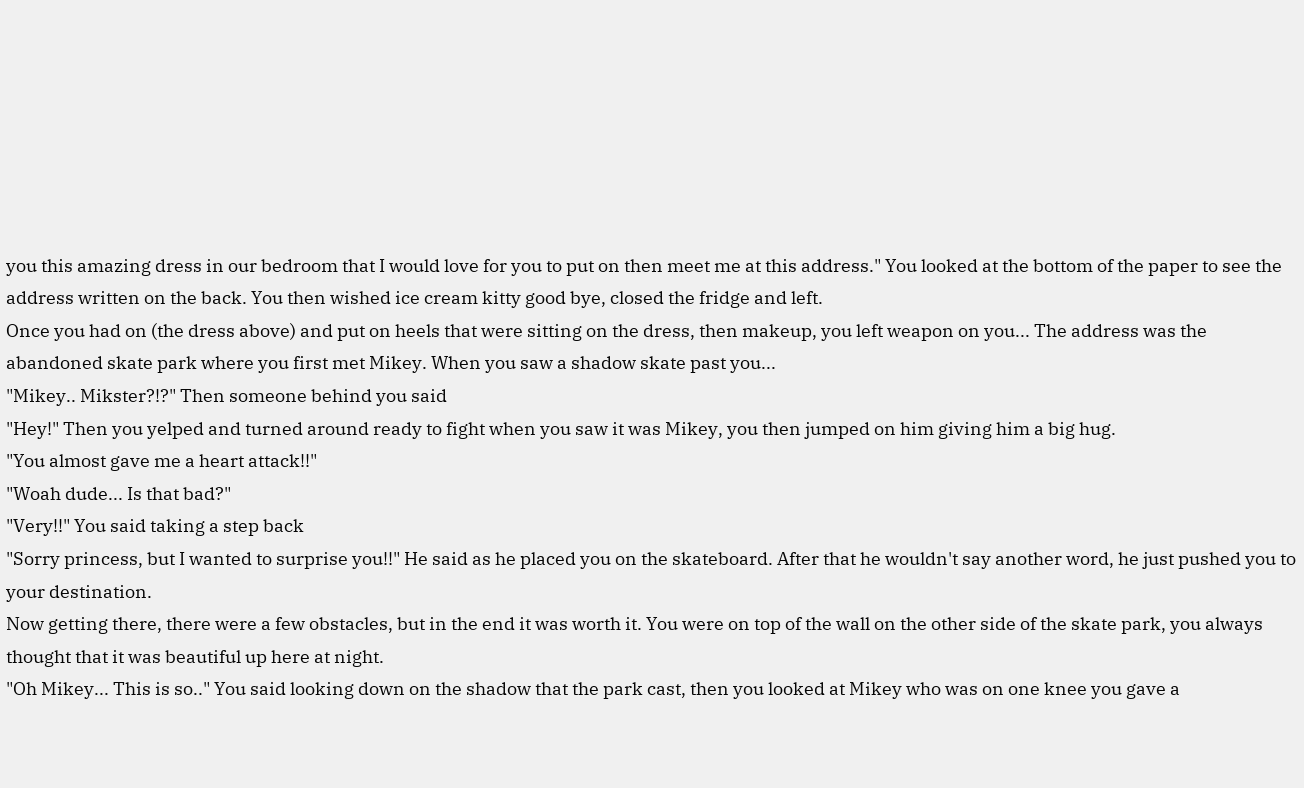you this amazing dress in our bedroom that I would love for you to put on then meet me at this address." You looked at the bottom of the paper to see the address written on the back. You then wished ice cream kitty good bye, closed the fridge and left.
Once you had on (the dress above) and put on heels that were sitting on the dress, then makeup, you left weapon on you... The address was the abandoned skate park where you first met Mikey. When you saw a shadow skate past you...
"Mikey.. Mikster?!?" Then someone behind you said
"Hey!" Then you yelped and turned around ready to fight when you saw it was Mikey, you then jumped on him giving him a big hug.
"You almost gave me a heart attack!!"
"Woah dude... Is that bad?"
"Very!!" You said taking a step back
"Sorry princess, but I wanted to surprise you!!" He said as he placed you on the skateboard. After that he wouldn't say another word, he just pushed you to your destination.
Now getting there, there were a few obstacles, but in the end it was worth it. You were on top of the wall on the other side of the skate park, you always thought that it was beautiful up here at night.
"Oh Mikey... This is so.." You said looking down on the shadow that the park cast, then you looked at Mikey who was on one knee you gave a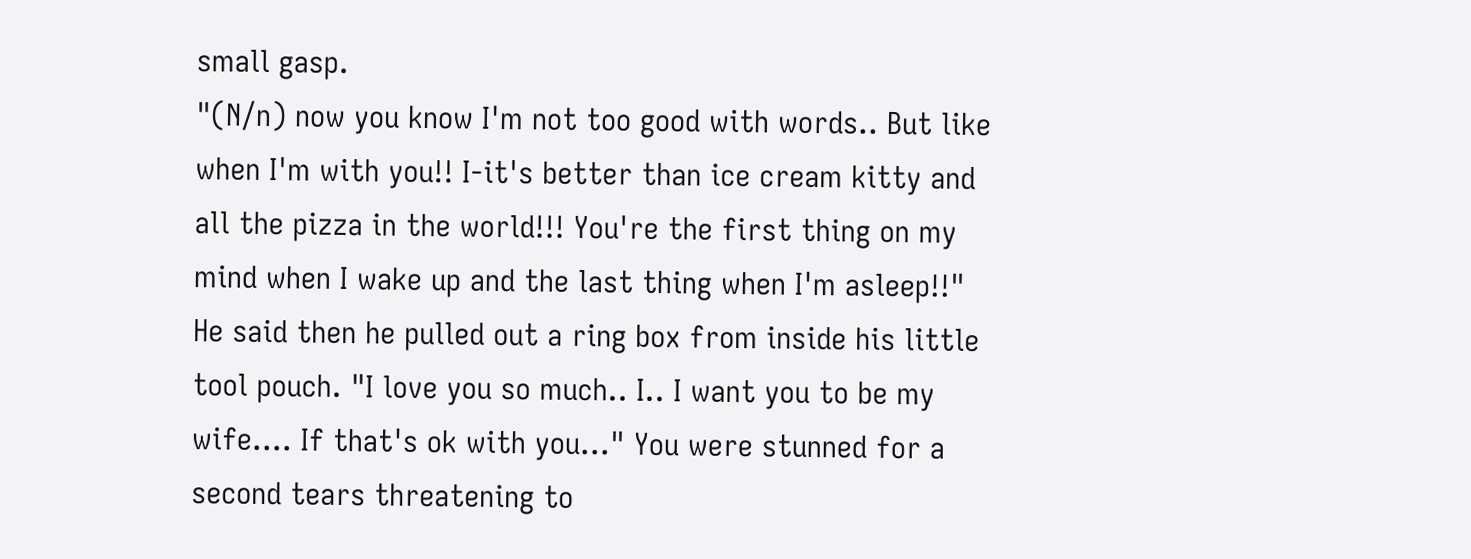small gasp.
"(N/n) now you know I'm not too good with words.. But like when I'm with you!! I-it's better than ice cream kitty and all the pizza in the world!!! You're the first thing on my mind when I wake up and the last thing when I'm asleep!!" He said then he pulled out a ring box from inside his little tool pouch. "I love you so much.. I.. I want you to be my wife.... If that's ok with you..." You were stunned for a second tears threatening to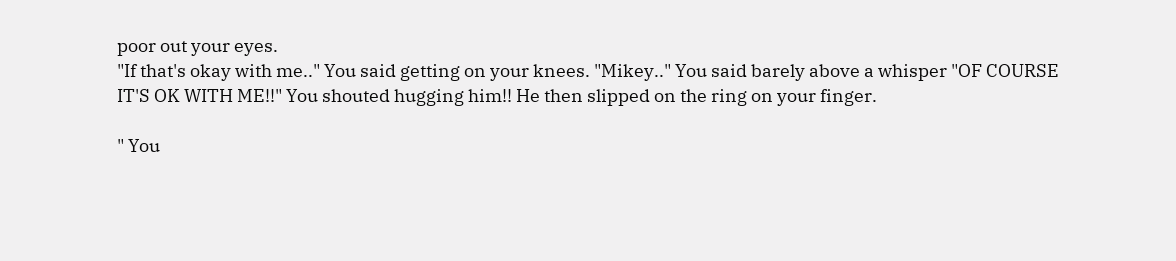poor out your eyes.
"If that's okay with me.." You said getting on your knees. "Mikey.." You said barely above a whisper "OF COURSE IT'S OK WITH ME!!" You shouted hugging him!! He then slipped on the ring on your finger.

" You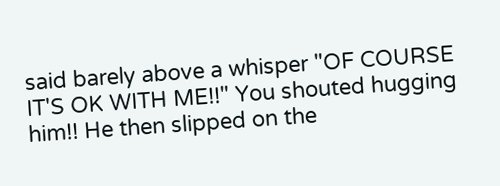said barely above a whisper "OF COURSE IT'S OK WITH ME!!" You shouted hugging him!! He then slipped on the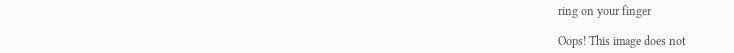ring on your finger

Oops! This image does not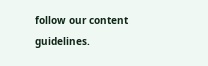follow our content guidelines.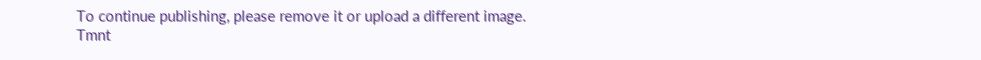To continue publishing, please remove it or upload a different image.
Tmnt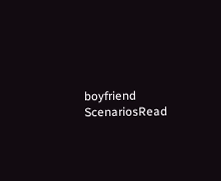boyfriend ScenariosRead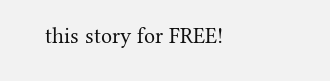this story for FREE!